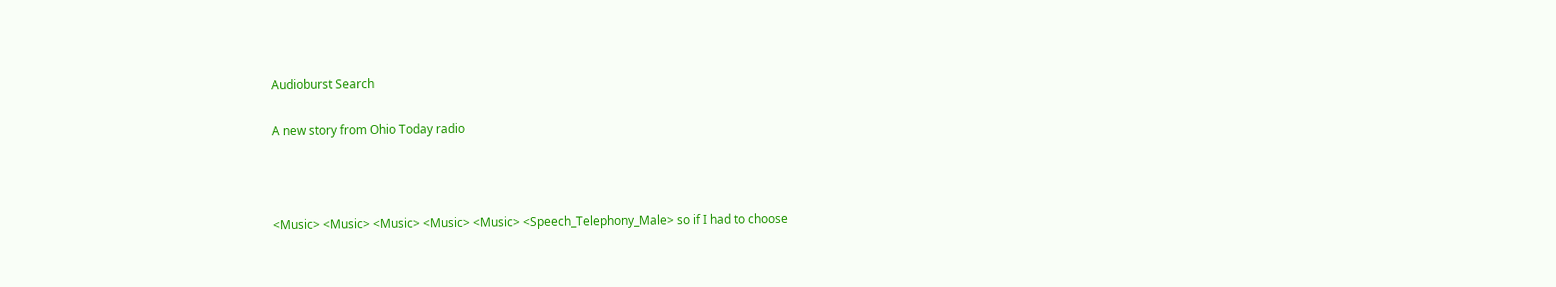Audioburst Search

A new story from Ohio Today radio



<Music> <Music> <Music> <Music> <Music> <Speech_Telephony_Male> so if I had to choose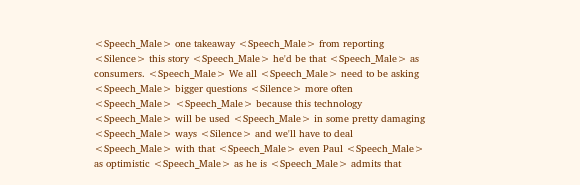<Speech_Male> one takeaway <Speech_Male> from reporting <Silence> this story <Speech_Male> he'd be that <Speech_Male> as consumers. <Speech_Male> We all <Speech_Male> need to be asking <Speech_Male> bigger questions <Silence> more often <Speech_Male> <Speech_Male> because this technology <Speech_Male> will be used <Speech_Male> in some pretty damaging <Speech_Male> ways <Silence> and we'll have to deal <Speech_Male> with that <Speech_Male> even Paul <Speech_Male> as optimistic <Speech_Male> as he is <Speech_Male> admits that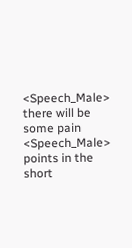<Speech_Male> there will be some pain <Speech_Male> points in the short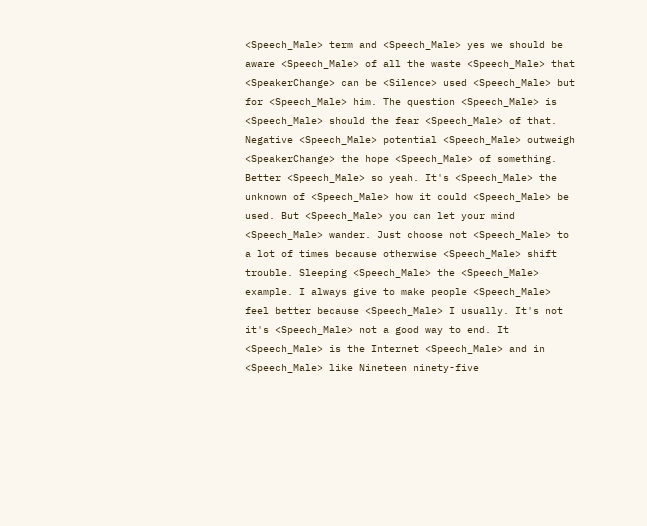<Speech_Male> term and <Speech_Male> yes we should be aware <Speech_Male> of all the waste <Speech_Male> that <SpeakerChange> can be <Silence> used <Speech_Male> but for <Speech_Male> him. The question <Speech_Male> is <Speech_Male> should the fear <Speech_Male> of that. Negative <Speech_Male> potential <Speech_Male> outweigh <SpeakerChange> the hope <Speech_Male> of something. Better <Speech_Male> so yeah. It's <Speech_Male> the unknown of <Speech_Male> how it could <Speech_Male> be used. But <Speech_Male> you can let your mind <Speech_Male> wander. Just choose not <Speech_Male> to a lot of times because otherwise <Speech_Male> shift trouble. Sleeping <Speech_Male> the <Speech_Male> example. I always give to make people <Speech_Male> feel better because <Speech_Male> I usually. It's not it's <Speech_Male> not a good way to end. It <Speech_Male> is the Internet <Speech_Male> and in <Speech_Male> like Nineteen ninety-five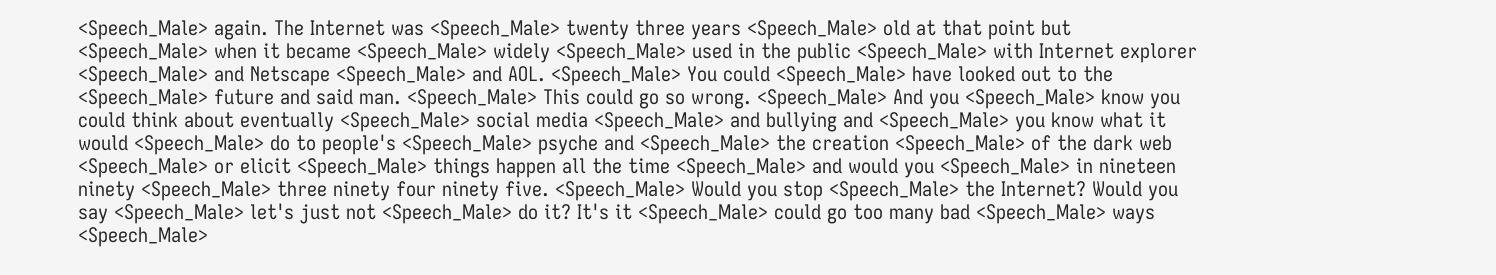<Speech_Male> again. The Internet was <Speech_Male> twenty three years <Speech_Male> old at that point but <Speech_Male> when it became <Speech_Male> widely <Speech_Male> used in the public <Speech_Male> with Internet explorer <Speech_Male> and Netscape <Speech_Male> and AOL. <Speech_Male> You could <Speech_Male> have looked out to the <Speech_Male> future and said man. <Speech_Male> This could go so wrong. <Speech_Male> And you <Speech_Male> know you could think about eventually <Speech_Male> social media <Speech_Male> and bullying and <Speech_Male> you know what it would <Speech_Male> do to people's <Speech_Male> psyche and <Speech_Male> the creation <Speech_Male> of the dark web <Speech_Male> or elicit <Speech_Male> things happen all the time <Speech_Male> and would you <Speech_Male> in nineteen ninety <Speech_Male> three ninety four ninety five. <Speech_Male> Would you stop <Speech_Male> the Internet? Would you say <Speech_Male> let's just not <Speech_Male> do it? It's it <Speech_Male> could go too many bad <Speech_Male> ways <Speech_Male>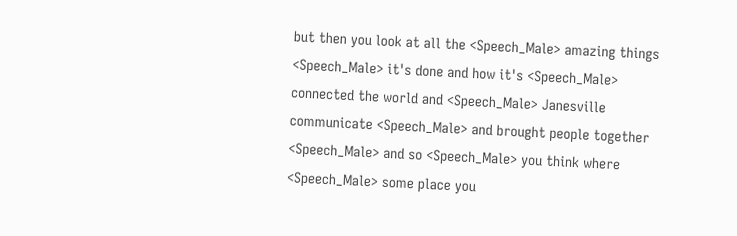but then you look at all the <Speech_Male> amazing things <Speech_Male> it's done and how it's <Speech_Male> connected the world and <Speech_Male> Janesville communicate <Speech_Male> and brought people together <Speech_Male> and so <Speech_Male> you think where <Speech_Male> some place you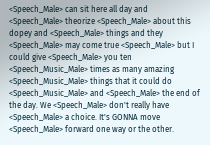<Speech_Male> can sit here all day and <Speech_Male> theorize <Speech_Male> about this dopey and <Speech_Male> things and they <Speech_Male> may come true <Speech_Male> but I could give <Speech_Male> you ten <Speech_Music_Male> times as many amazing <Speech_Music_Male> things that it could do <Speech_Music_Male> and <Speech_Male> the end of the day. We <Speech_Male> don't really have <Speech_Male> a choice. It's GONNA move <Speech_Male> forward one way or the other.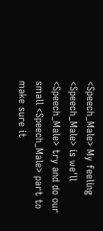<Speech_Male> My feeling <Speech_Male> is we'll <Speech_Male> try and do our small <Speech_Male> part to make sure it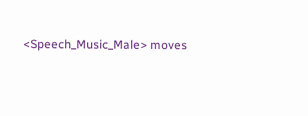<Speech_Music_Male> moves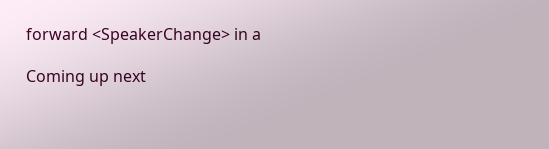forward <SpeakerChange> in a

Coming up next